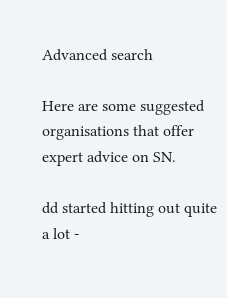Advanced search

Here are some suggested organisations that offer expert advice on SN.

dd started hitting out quite a lot -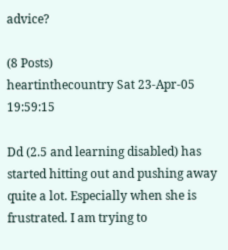advice?

(8 Posts)
heartinthecountry Sat 23-Apr-05 19:59:15

Dd (2.5 and learning disabled) has started hitting out and pushing away quite a lot. Especially when she is frustrated. I am trying to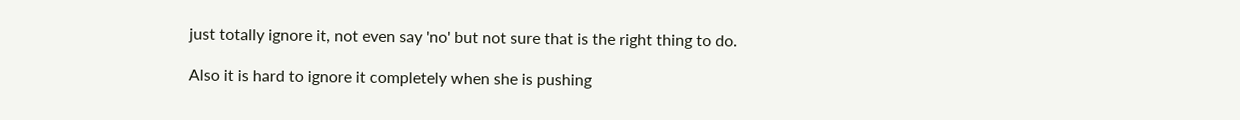just totally ignore it, not even say 'no' but not sure that is the right thing to do.

Also it is hard to ignore it completely when she is pushing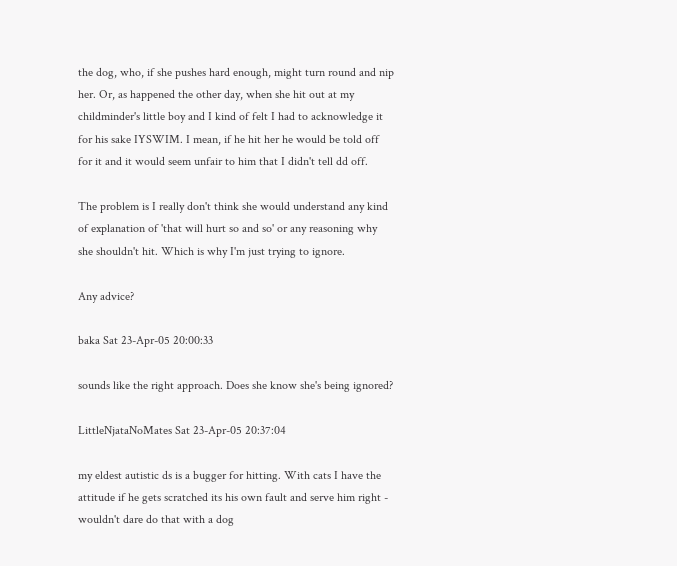the dog, who, if she pushes hard enough, might turn round and nip her. Or, as happened the other day, when she hit out at my childminder's little boy and I kind of felt I had to acknowledge it for his sake IYSWIM. I mean, if he hit her he would be told off for it and it would seem unfair to him that I didn't tell dd off.

The problem is I really don't think she would understand any kind of explanation of 'that will hurt so and so' or any reasoning why she shouldn't hit. Which is why I'm just trying to ignore.

Any advice?

baka Sat 23-Apr-05 20:00:33

sounds like the right approach. Does she know she's being ignored?

LittleNjataNoMates Sat 23-Apr-05 20:37:04

my eldest autistic ds is a bugger for hitting. With cats I have the attitude if he gets scratched its his own fault and serve him right - wouldn't dare do that with a dog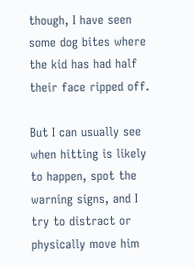though, I have seen some dog bites where the kid has had half their face ripped off.

But I can usually see when hitting is likely to happen, spot the warning signs, and I try to distract or physically move him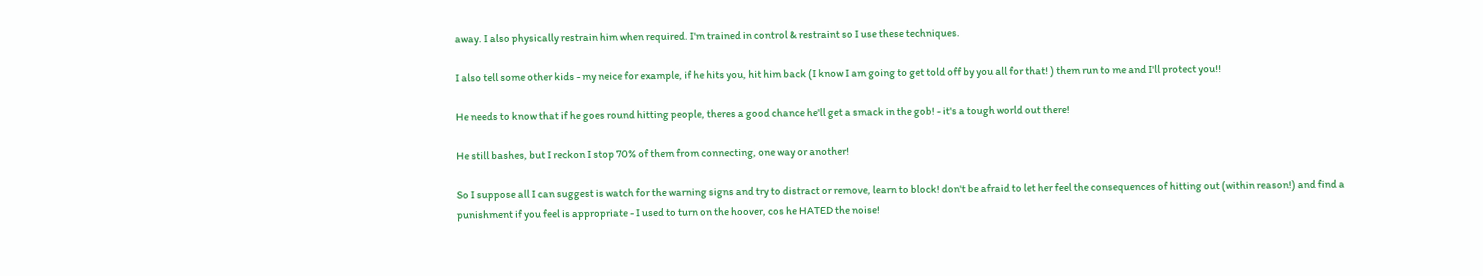away. I also physically restrain him when required. I'm trained in control & restraint so I use these techniques.

I also tell some other kids - my neice for example, if he hits you, hit him back (I know I am going to get told off by you all for that! ) them run to me and I'll protect you!!

He needs to know that if he goes round hitting people, theres a good chance he'll get a smack in the gob! - it's a tough world out there!

He still bashes, but I reckon I stop 70% of them from connecting, one way or another!

So I suppose all I can suggest is watch for the warning signs and try to distract or remove, learn to block! don't be afraid to let her feel the consequences of hitting out (within reason!) and find a punishment if you feel is appropriate - I used to turn on the hoover, cos he HATED the noise!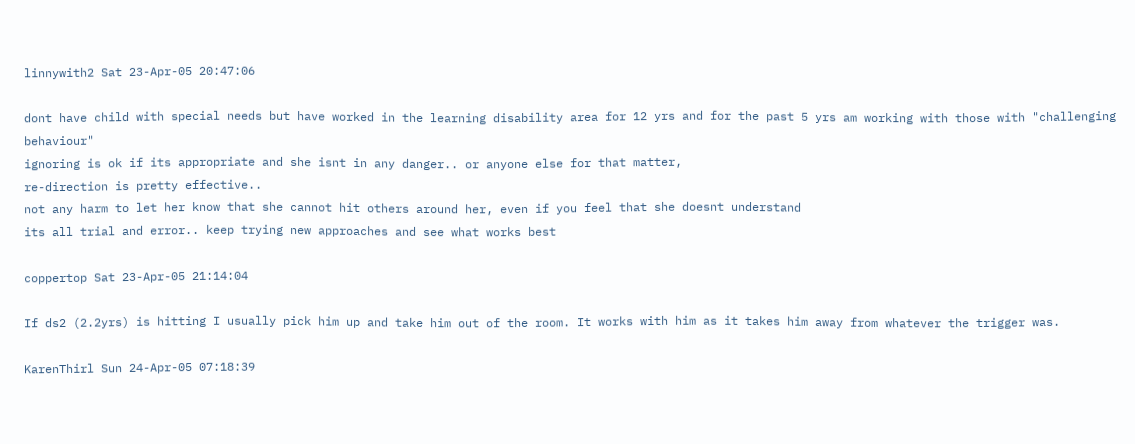linnywith2 Sat 23-Apr-05 20:47:06

dont have child with special needs but have worked in the learning disability area for 12 yrs and for the past 5 yrs am working with those with "challenging behaviour"
ignoring is ok if its appropriate and she isnt in any danger.. or anyone else for that matter,
re-direction is pretty effective..
not any harm to let her know that she cannot hit others around her, even if you feel that she doesnt understand
its all trial and error.. keep trying new approaches and see what works best

coppertop Sat 23-Apr-05 21:14:04

If ds2 (2.2yrs) is hitting I usually pick him up and take him out of the room. It works with him as it takes him away from whatever the trigger was.

KarenThirl Sun 24-Apr-05 07:18:39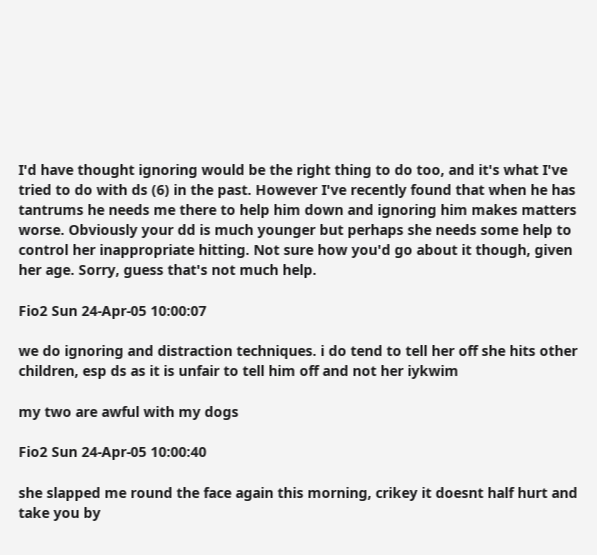I'd have thought ignoring would be the right thing to do too, and it's what I've tried to do with ds (6) in the past. However I've recently found that when he has tantrums he needs me there to help him down and ignoring him makes matters worse. Obviously your dd is much younger but perhaps she needs some help to control her inappropriate hitting. Not sure how you'd go about it though, given her age. Sorry, guess that's not much help.

Fio2 Sun 24-Apr-05 10:00:07

we do ignoring and distraction techniques. i do tend to tell her off she hits other children, esp ds as it is unfair to tell him off and not her iykwim

my two are awful with my dogs

Fio2 Sun 24-Apr-05 10:00:40

she slapped me round the face again this morning, crikey it doesnt half hurt and take you by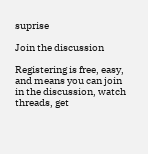suprise

Join the discussion

Registering is free, easy, and means you can join in the discussion, watch threads, get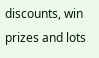discounts, win prizes and lots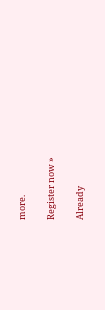more.

Register now »

Already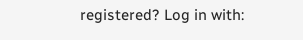registered? Log in with: